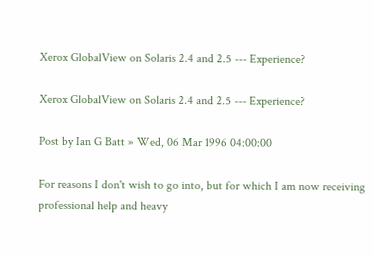Xerox GlobalView on Solaris 2.4 and 2.5 --- Experience?

Xerox GlobalView on Solaris 2.4 and 2.5 --- Experience?

Post by Ian G Batt » Wed, 06 Mar 1996 04:00:00

For reasons I don't wish to go into, but for which I am now receiving
professional help and heavy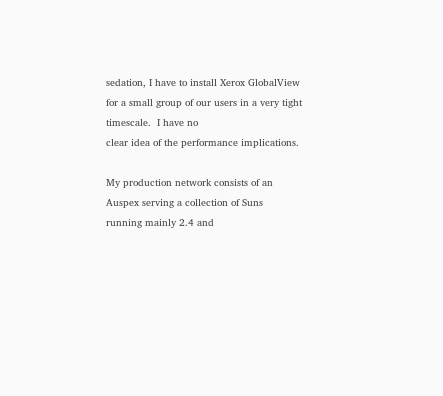sedation, I have to install Xerox GlobalView
for a small group of our users in a very tight timescale.  I have no
clear idea of the performance implications.

My production network consists of an Auspex serving a collection of Suns
running mainly 2.4 and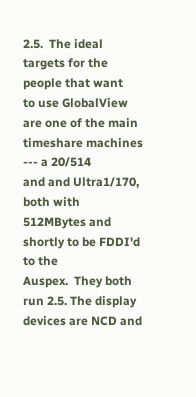2.5.  The ideal targets for the people that want
to use GlobalView are one of the main timeshare machines --- a 20/514
and and Ultra1/170, both with 512MBytes and shortly to be FDDI'd to the
Auspex.  They both run 2.5. The display devices are NCD and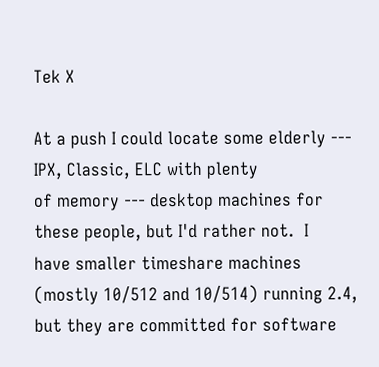Tek X

At a push I could locate some elderly --- IPX, Classic, ELC with plenty
of memory --- desktop machines for these people, but I'd rather not.  I
have smaller timeshare machines (mostly 10/512 and 10/514) running 2.4,
but they are committed for software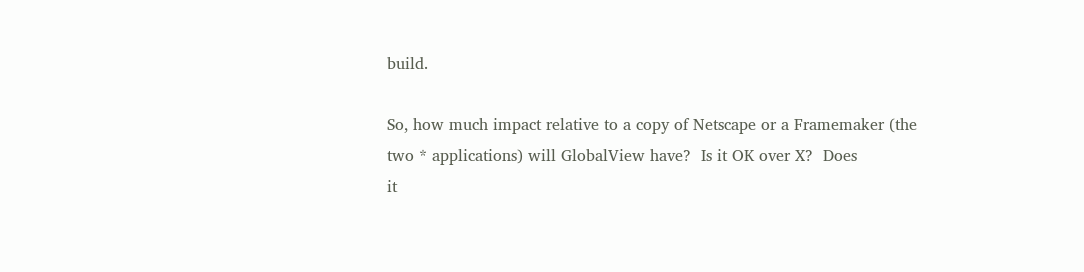build.

So, how much impact relative to a copy of Netscape or a Framemaker (the
two * applications) will GlobalView have?  Is it OK over X?  Does
it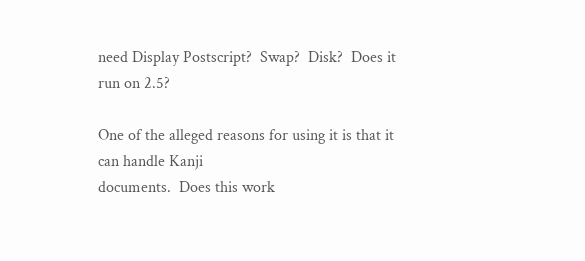need Display Postscript?  Swap?  Disk?  Does it run on 2.5?

One of the alleged reasons for using it is that it can handle Kanji
documents.  Does this work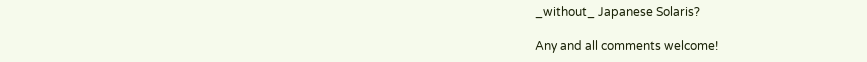_without_ Japanese Solaris?

Any and all comments welcome!